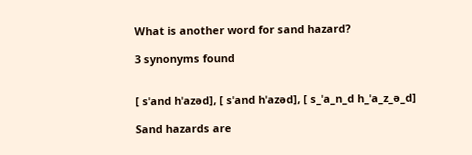What is another word for sand hazard?

3 synonyms found


[ sˈand hˈazəd], [ sˈand hˈazəd], [ s_ˈa_n_d h_ˈa_z_ə_d]

Sand hazards are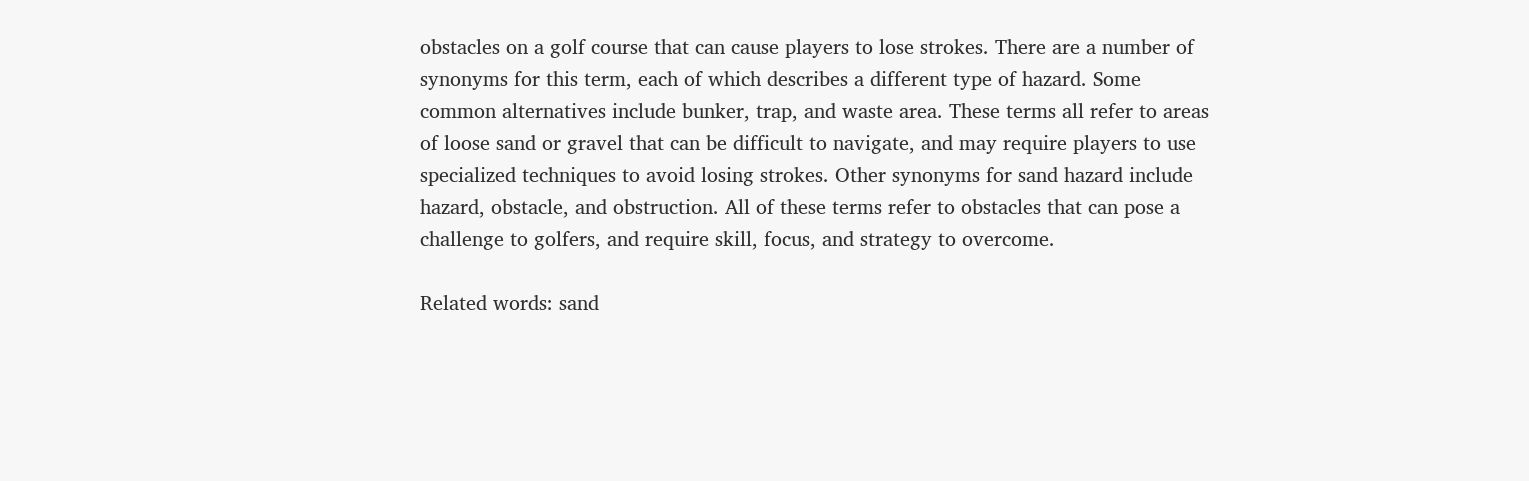obstacles on a golf course that can cause players to lose strokes. There are a number of synonyms for this term, each of which describes a different type of hazard. Some common alternatives include bunker, trap, and waste area. These terms all refer to areas of loose sand or gravel that can be difficult to navigate, and may require players to use specialized techniques to avoid losing strokes. Other synonyms for sand hazard include hazard, obstacle, and obstruction. All of these terms refer to obstacles that can pose a challenge to golfers, and require skill, focus, and strategy to overcome.

Related words: sand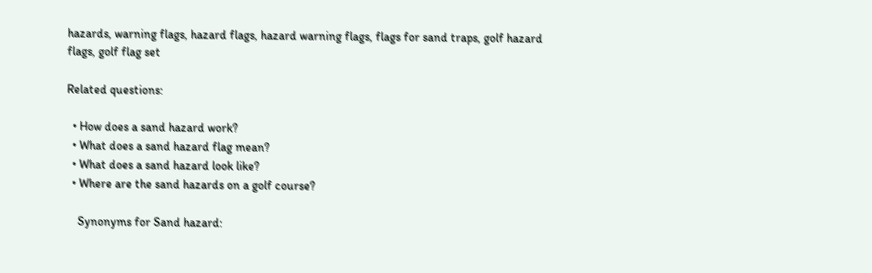hazards, warning flags, hazard flags, hazard warning flags, flags for sand traps, golf hazard flags, golf flag set

Related questions:

  • How does a sand hazard work?
  • What does a sand hazard flag mean?
  • What does a sand hazard look like?
  • Where are the sand hazards on a golf course?

    Synonyms for Sand hazard: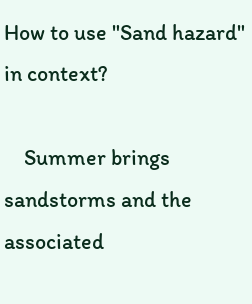How to use "Sand hazard" in context?

    Summer brings sandstorms and the associated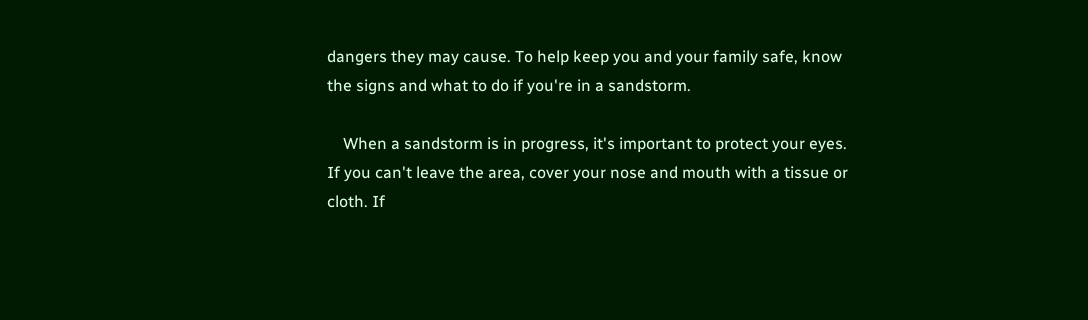dangers they may cause. To help keep you and your family safe, know the signs and what to do if you're in a sandstorm.

    When a sandstorm is in progress, it's important to protect your eyes. If you can't leave the area, cover your nose and mouth with a tissue or cloth. If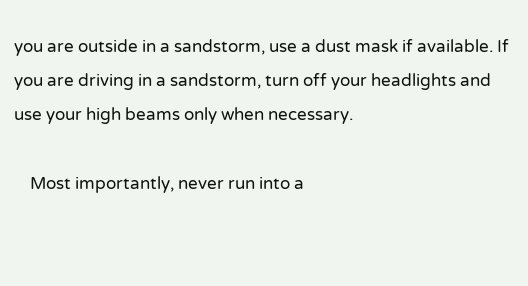you are outside in a sandstorm, use a dust mask if available. If you are driving in a sandstorm, turn off your headlights and use your high beams only when necessary.

    Most importantly, never run into a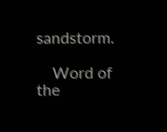sandstorm.

    Word of the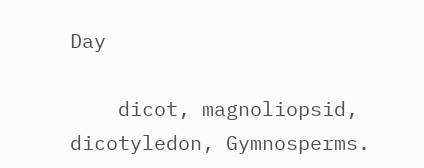Day

    dicot, magnoliopsid, dicotyledon, Gymnosperms.